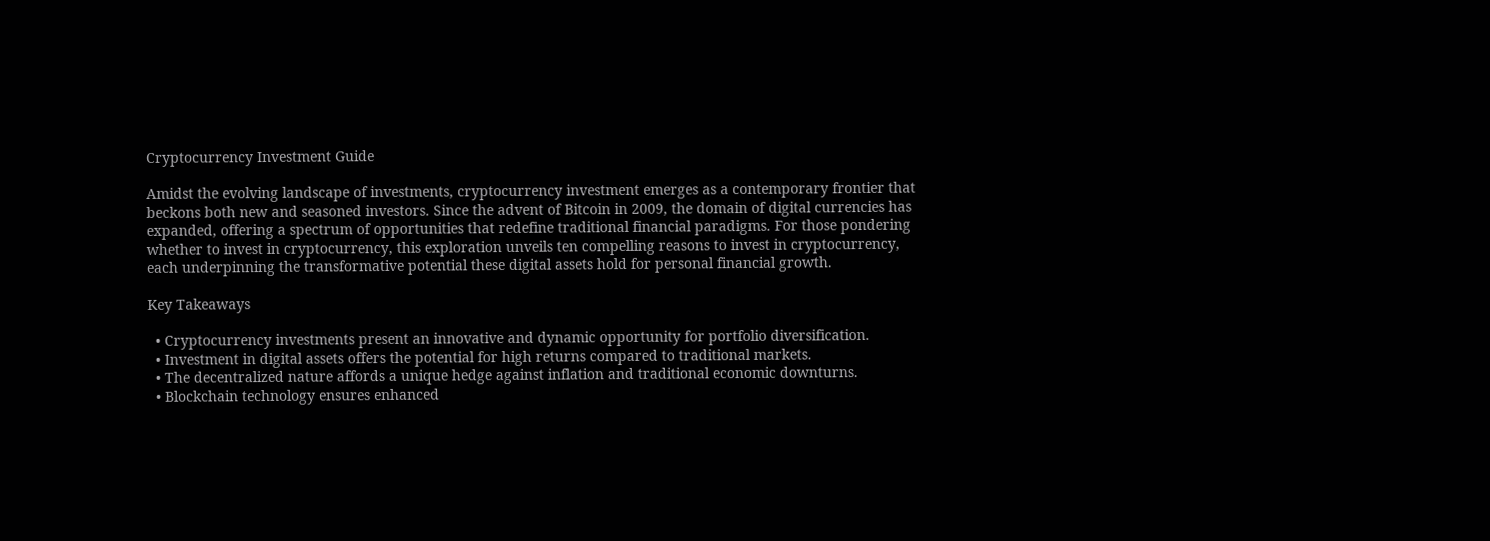Cryptocurrency Investment Guide

Amidst the evolving landscape of investments, cryptocurrency investment emerges as a contemporary frontier that beckons both new and seasoned investors. Since the advent of Bitcoin in 2009, the domain of digital currencies has expanded, offering a spectrum of opportunities that redefine traditional financial paradigms. For those pondering whether to invest in cryptocurrency, this exploration unveils ten compelling reasons to invest in cryptocurrency, each underpinning the transformative potential these digital assets hold for personal financial growth.

Key Takeaways

  • Cryptocurrency investments present an innovative and dynamic opportunity for portfolio diversification.
  • Investment in digital assets offers the potential for high returns compared to traditional markets.
  • The decentralized nature affords a unique hedge against inflation and traditional economic downturns.
  • Blockchain technology ensures enhanced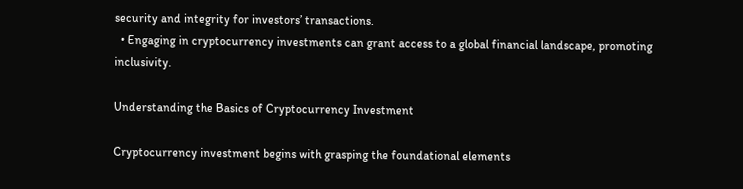security and integrity for investors’ transactions.
  • Engaging in cryptocurrency investments can grant access to a global financial landscape, promoting inclusivity.

Understanding the Basics of Cryptocurrency Investment

Cryptocurrency investment begins with grasping the foundational elements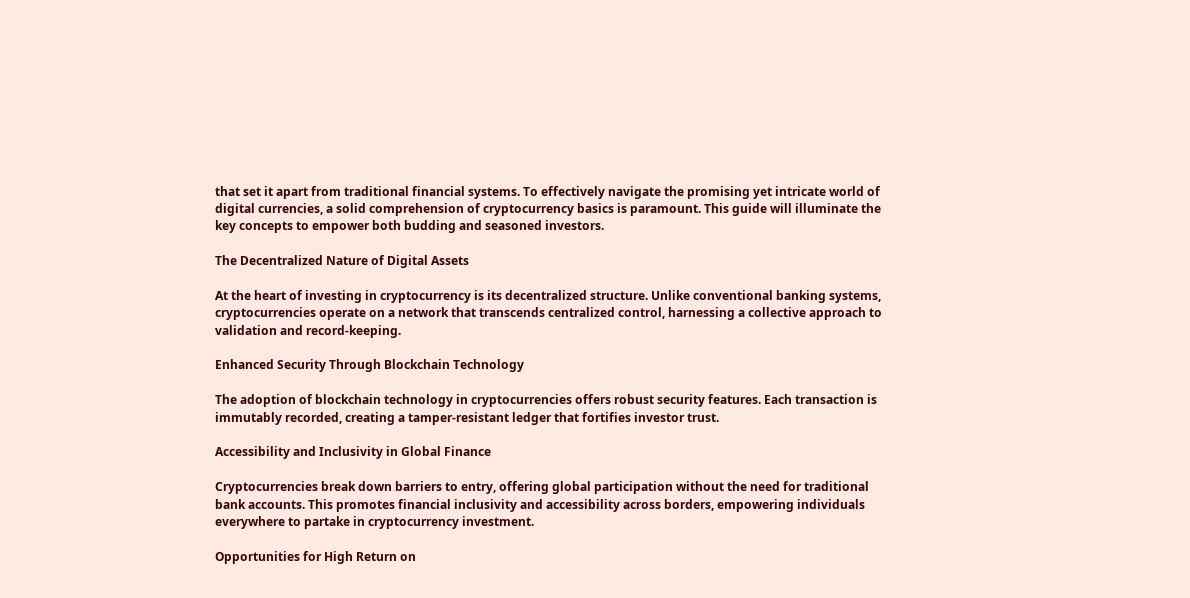that set it apart from traditional financial systems. To effectively navigate the promising yet intricate world of digital currencies, a solid comprehension of cryptocurrency basics is paramount. This guide will illuminate the key concepts to empower both budding and seasoned investors.

The Decentralized Nature of Digital Assets

At the heart of investing in cryptocurrency is its decentralized structure. Unlike conventional banking systems, cryptocurrencies operate on a network that transcends centralized control, harnessing a collective approach to validation and record-keeping.

Enhanced Security Through Blockchain Technology

The adoption of blockchain technology in cryptocurrencies offers robust security features. Each transaction is immutably recorded, creating a tamper-resistant ledger that fortifies investor trust.

Accessibility and Inclusivity in Global Finance

Cryptocurrencies break down barriers to entry, offering global participation without the need for traditional bank accounts. This promotes financial inclusivity and accessibility across borders, empowering individuals everywhere to partake in cryptocurrency investment.

Opportunities for High Return on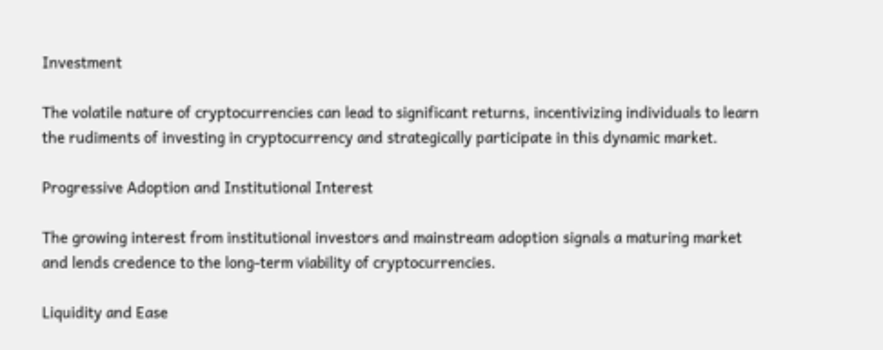Investment

The volatile nature of cryptocurrencies can lead to significant returns, incentivizing individuals to learn the rudiments of investing in cryptocurrency and strategically participate in this dynamic market.

Progressive Adoption and Institutional Interest

The growing interest from institutional investors and mainstream adoption signals a maturing market and lends credence to the long-term viability of cryptocurrencies.

Liquidity and Ease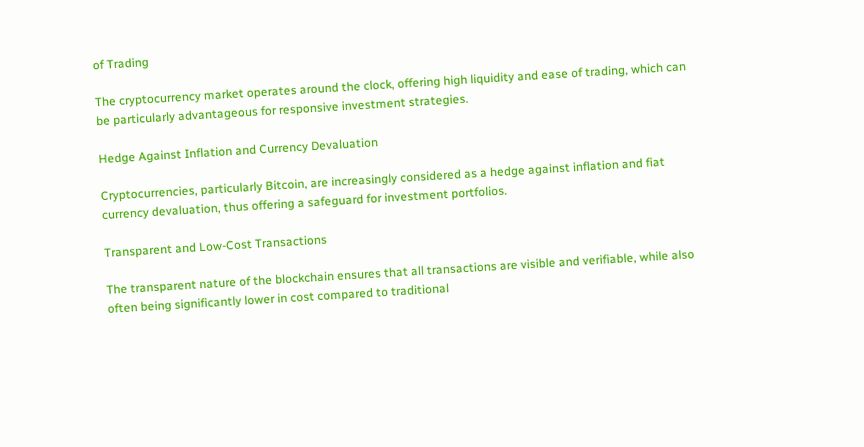of Trading

The cryptocurrency market operates around the clock, offering high liquidity and ease of trading, which can be particularly advantageous for responsive investment strategies.

Hedge Against Inflation and Currency Devaluation

Cryptocurrencies, particularly Bitcoin, are increasingly considered as a hedge against inflation and fiat currency devaluation, thus offering a safeguard for investment portfolios.

Transparent and Low-Cost Transactions

The transparent nature of the blockchain ensures that all transactions are visible and verifiable, while also often being significantly lower in cost compared to traditional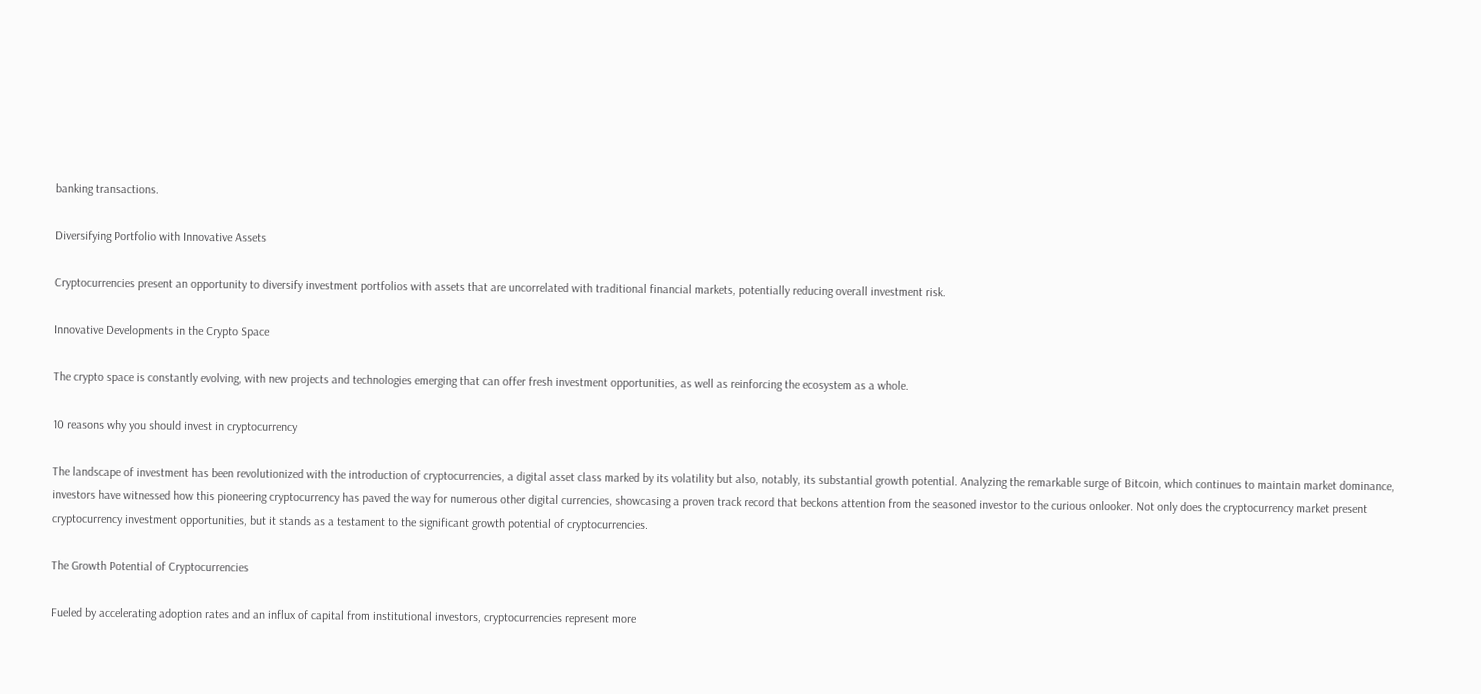banking transactions.

Diversifying Portfolio with Innovative Assets

Cryptocurrencies present an opportunity to diversify investment portfolios with assets that are uncorrelated with traditional financial markets, potentially reducing overall investment risk.

Innovative Developments in the Crypto Space

The crypto space is constantly evolving, with new projects and technologies emerging that can offer fresh investment opportunities, as well as reinforcing the ecosystem as a whole.

10 reasons why you should invest in cryptocurrency

The landscape of investment has been revolutionized with the introduction of cryptocurrencies, a digital asset class marked by its volatility but also, notably, its substantial growth potential. Analyzing the remarkable surge of Bitcoin, which continues to maintain market dominance, investors have witnessed how this pioneering cryptocurrency has paved the way for numerous other digital currencies, showcasing a proven track record that beckons attention from the seasoned investor to the curious onlooker. Not only does the cryptocurrency market present cryptocurrency investment opportunities, but it stands as a testament to the significant growth potential of cryptocurrencies.

The Growth Potential of Cryptocurrencies

Fueled by accelerating adoption rates and an influx of capital from institutional investors, cryptocurrencies represent more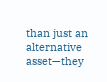than just an alternative asset—they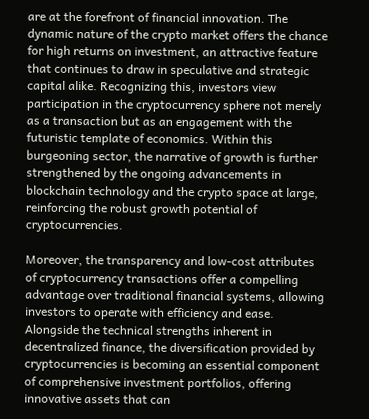are at the forefront of financial innovation. The dynamic nature of the crypto market offers the chance for high returns on investment, an attractive feature that continues to draw in speculative and strategic capital alike. Recognizing this, investors view participation in the cryptocurrency sphere not merely as a transaction but as an engagement with the futuristic template of economics. Within this burgeoning sector, the narrative of growth is further strengthened by the ongoing advancements in blockchain technology and the crypto space at large, reinforcing the robust growth potential of cryptocurrencies.

Moreover, the transparency and low-cost attributes of cryptocurrency transactions offer a compelling advantage over traditional financial systems, allowing investors to operate with efficiency and ease. Alongside the technical strengths inherent in decentralized finance, the diversification provided by cryptocurrencies is becoming an essential component of comprehensive investment portfolios, offering innovative assets that can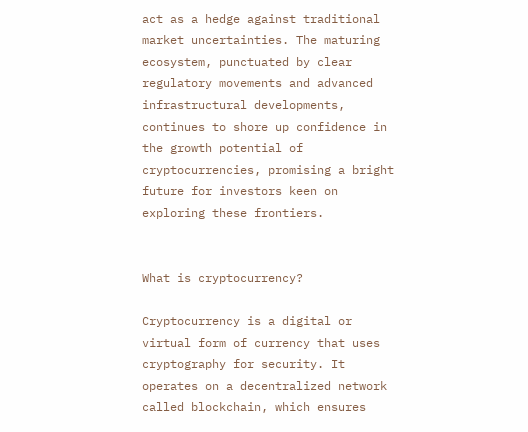act as a hedge against traditional market uncertainties. The maturing ecosystem, punctuated by clear regulatory movements and advanced infrastructural developments, continues to shore up confidence in the growth potential of cryptocurrencies, promising a bright future for investors keen on exploring these frontiers.


What is cryptocurrency?

Cryptocurrency is a digital or virtual form of currency that uses cryptography for security. It operates on a decentralized network called blockchain, which ensures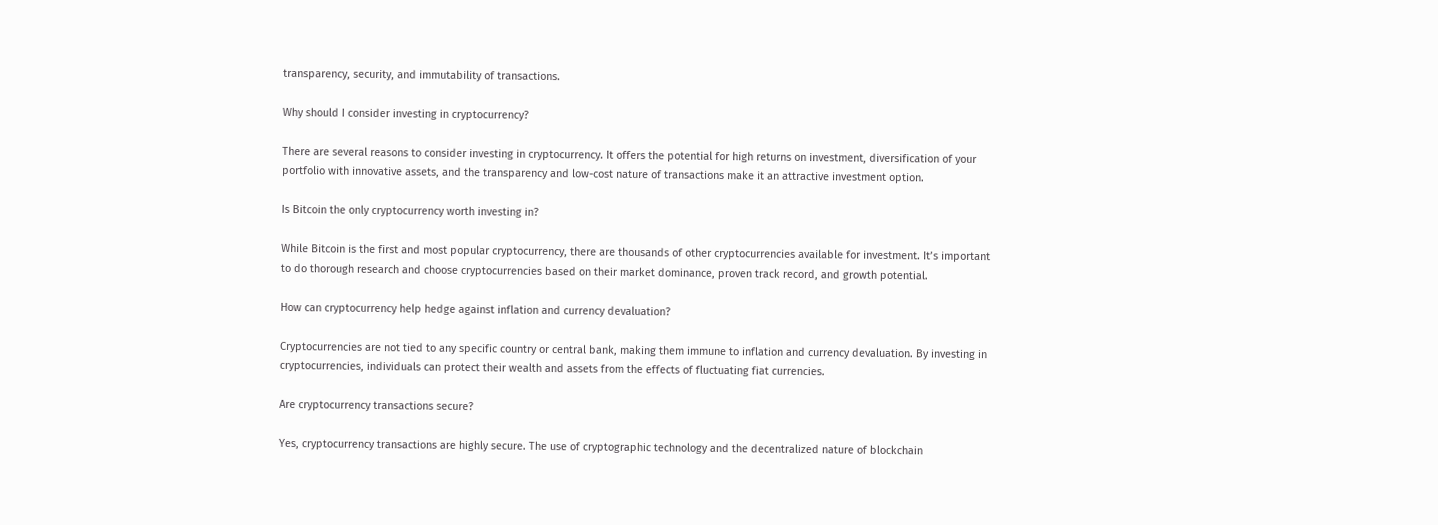transparency, security, and immutability of transactions.

Why should I consider investing in cryptocurrency?

There are several reasons to consider investing in cryptocurrency. It offers the potential for high returns on investment, diversification of your portfolio with innovative assets, and the transparency and low-cost nature of transactions make it an attractive investment option.

Is Bitcoin the only cryptocurrency worth investing in?

While Bitcoin is the first and most popular cryptocurrency, there are thousands of other cryptocurrencies available for investment. It’s important to do thorough research and choose cryptocurrencies based on their market dominance, proven track record, and growth potential.

How can cryptocurrency help hedge against inflation and currency devaluation?

Cryptocurrencies are not tied to any specific country or central bank, making them immune to inflation and currency devaluation. By investing in cryptocurrencies, individuals can protect their wealth and assets from the effects of fluctuating fiat currencies.

Are cryptocurrency transactions secure?

Yes, cryptocurrency transactions are highly secure. The use of cryptographic technology and the decentralized nature of blockchain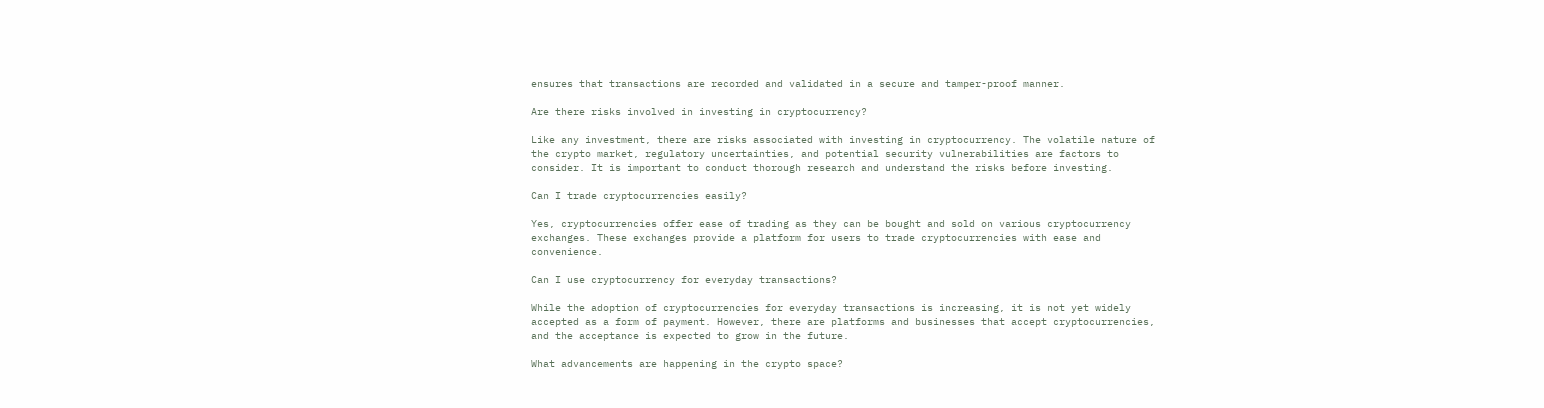ensures that transactions are recorded and validated in a secure and tamper-proof manner.

Are there risks involved in investing in cryptocurrency?

Like any investment, there are risks associated with investing in cryptocurrency. The volatile nature of the crypto market, regulatory uncertainties, and potential security vulnerabilities are factors to consider. It is important to conduct thorough research and understand the risks before investing.

Can I trade cryptocurrencies easily?

Yes, cryptocurrencies offer ease of trading as they can be bought and sold on various cryptocurrency exchanges. These exchanges provide a platform for users to trade cryptocurrencies with ease and convenience.

Can I use cryptocurrency for everyday transactions?

While the adoption of cryptocurrencies for everyday transactions is increasing, it is not yet widely accepted as a form of payment. However, there are platforms and businesses that accept cryptocurrencies, and the acceptance is expected to grow in the future.

What advancements are happening in the crypto space?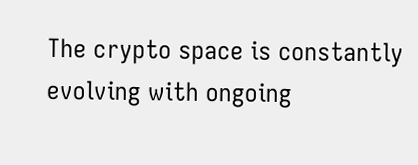The crypto space is constantly evolving with ongoing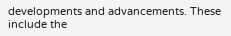developments and advancements. These include the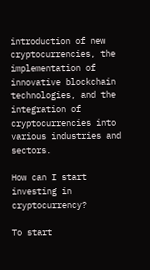introduction of new cryptocurrencies, the implementation of innovative blockchain technologies, and the integration of cryptocurrencies into various industries and sectors.

How can I start investing in cryptocurrency?

To start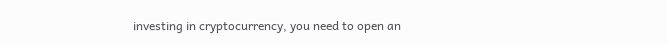investing in cryptocurrency, you need to open an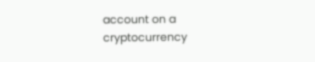account on a cryptocurrency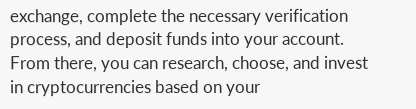exchange, complete the necessary verification process, and deposit funds into your account. From there, you can research, choose, and invest in cryptocurrencies based on your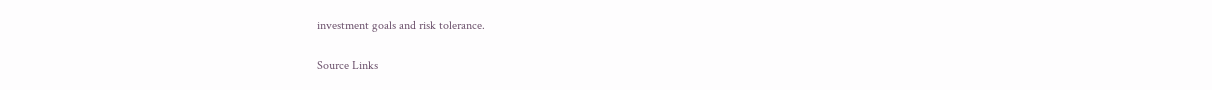investment goals and risk tolerance.

Source Links